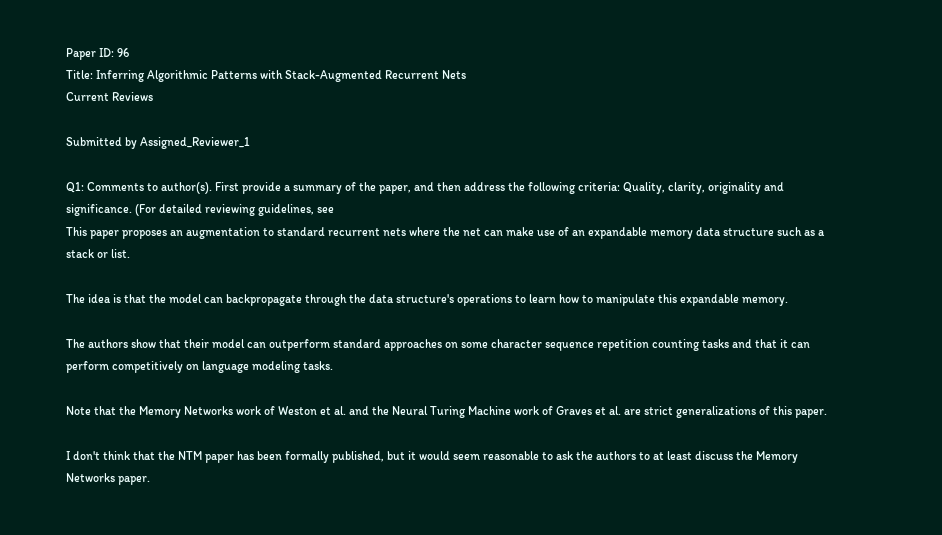Paper ID: 96
Title: Inferring Algorithmic Patterns with Stack-Augmented Recurrent Nets
Current Reviews

Submitted by Assigned_Reviewer_1

Q1: Comments to author(s). First provide a summary of the paper, and then address the following criteria: Quality, clarity, originality and significance. (For detailed reviewing guidelines, see
This paper proposes an augmentation to standard recurrent nets where the net can make use of an expandable memory data structure such as a stack or list.

The idea is that the model can backpropagate through the data structure's operations to learn how to manipulate this expandable memory.

The authors show that their model can outperform standard approaches on some character sequence repetition counting tasks and that it can perform competitively on language modeling tasks.

Note that the Memory Networks work of Weston et al. and the Neural Turing Machine work of Graves et al. are strict generalizations of this paper.

I don't think that the NTM paper has been formally published, but it would seem reasonable to ask the authors to at least discuss the Memory Networks paper.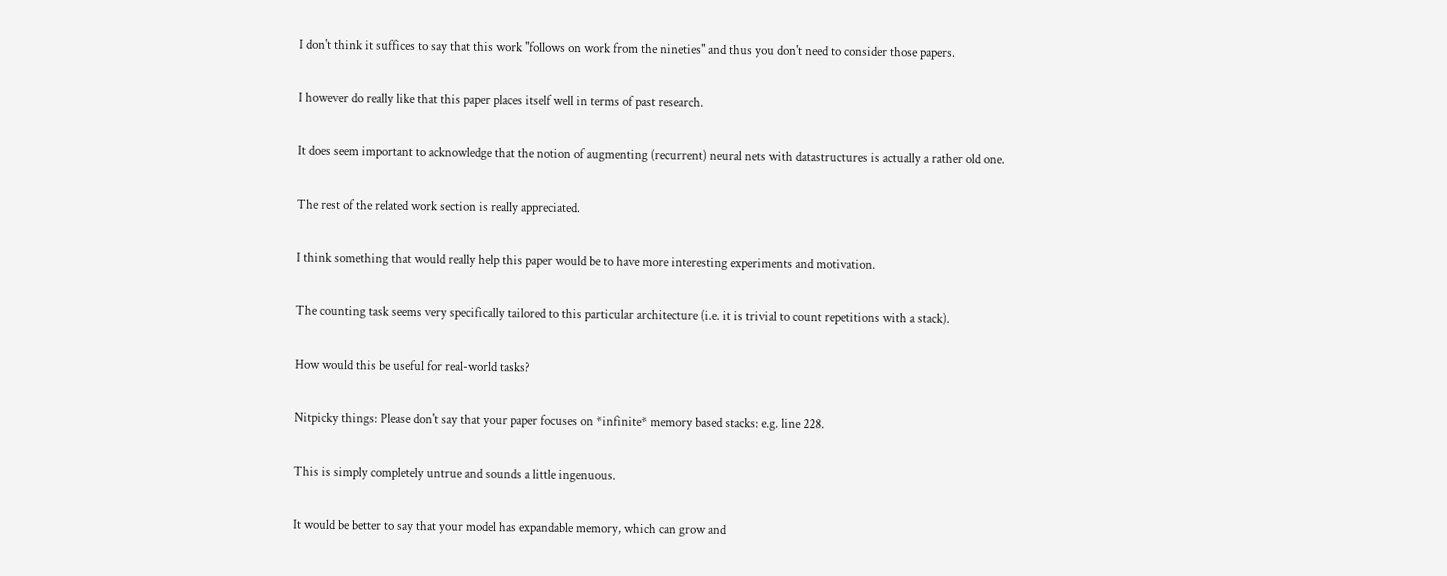I don't think it suffices to say that this work "follows on work from the nineties" and thus you don't need to consider those papers.

I however do really like that this paper places itself well in terms of past research.

It does seem important to acknowledge that the notion of augmenting (recurrent) neural nets with datastructures is actually a rather old one.

The rest of the related work section is really appreciated.

I think something that would really help this paper would be to have more interesting experiments and motivation.

The counting task seems very specifically tailored to this particular architecture (i.e. it is trivial to count repetitions with a stack).

How would this be useful for real-world tasks?

Nitpicky things: Please don't say that your paper focuses on *infinite* memory based stacks: e.g. line 228.

This is simply completely untrue and sounds a little ingenuous.

It would be better to say that your model has expandable memory, which can grow and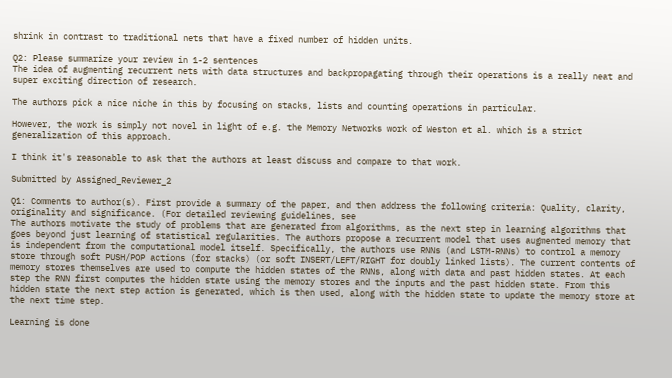shrink in contrast to traditional nets that have a fixed number of hidden units.

Q2: Please summarize your review in 1-2 sentences
The idea of augmenting recurrent nets with data structures and backpropagating through their operations is a really neat and super exciting direction of research.

The authors pick a nice niche in this by focusing on stacks, lists and counting operations in particular.

However, the work is simply not novel in light of e.g. the Memory Networks work of Weston et al. which is a strict generalization of this approach.

I think it's reasonable to ask that the authors at least discuss and compare to that work.

Submitted by Assigned_Reviewer_2

Q1: Comments to author(s). First provide a summary of the paper, and then address the following criteria: Quality, clarity, originality and significance. (For detailed reviewing guidelines, see
The authors motivate the study of problems that are generated from algorithms, as the next step in learning algorithms that goes beyond just learning of statistical regularities. The authors propose a recurrent model that uses augmented memory that is independent from the computational model itself. Specifically, the authors use RNNs (and LSTM-RNNs) to control a memory store through soft PUSH/POP actions (for stacks) (or soft INSERT/LEFT/RIGHT for doubly linked lists). The current contents of memory stores themselves are used to compute the hidden states of the RNNs, along with data and past hidden states. At each step the RNN first computes the hidden state using the memory stores and the inputs and the past hidden state. From this hidden state the next step action is generated, which is then used, along with the hidden state to update the memory store at the next time step.

Learning is done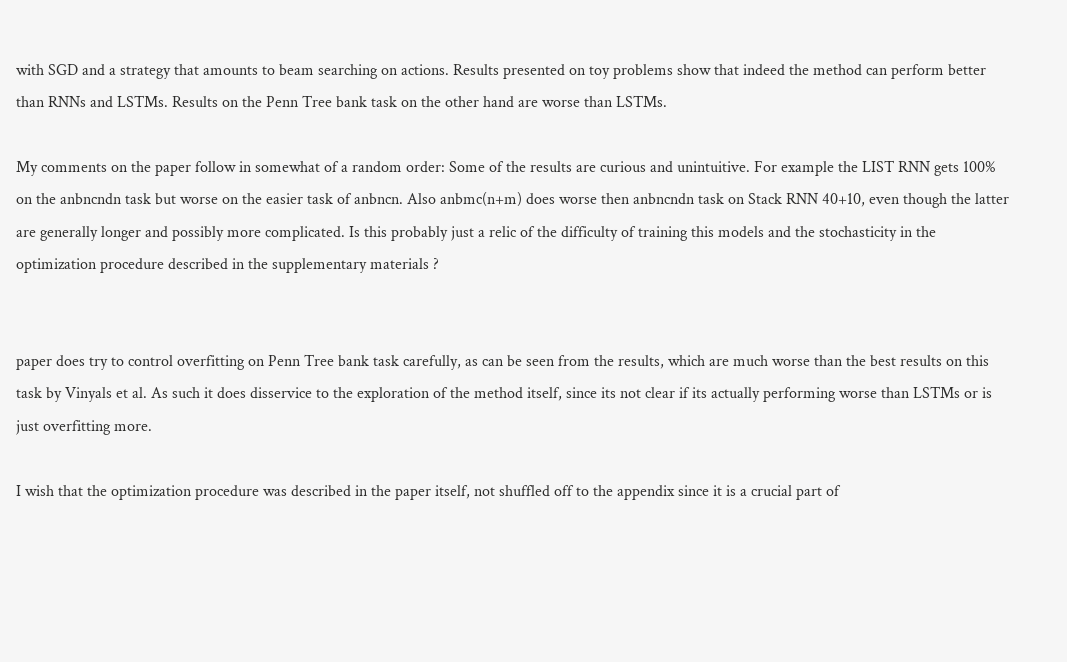with SGD and a strategy that amounts to beam searching on actions. Results presented on toy problems show that indeed the method can perform better than RNNs and LSTMs. Results on the Penn Tree bank task on the other hand are worse than LSTMs.

My comments on the paper follow in somewhat of a random order: Some of the results are curious and unintuitive. For example the LIST RNN gets 100% on the anbncndn task but worse on the easier task of anbncn. Also anbmc(n+m) does worse then anbncndn task on Stack RNN 40+10, even though the latter are generally longer and possibly more complicated. Is this probably just a relic of the difficulty of training this models and the stochasticity in the optimization procedure described in the supplementary materials ?


paper does try to control overfitting on Penn Tree bank task carefully, as can be seen from the results, which are much worse than the best results on this task by Vinyals et al. As such it does disservice to the exploration of the method itself, since its not clear if its actually performing worse than LSTMs or is just overfitting more.

I wish that the optimization procedure was described in the paper itself, not shuffled off to the appendix since it is a crucial part of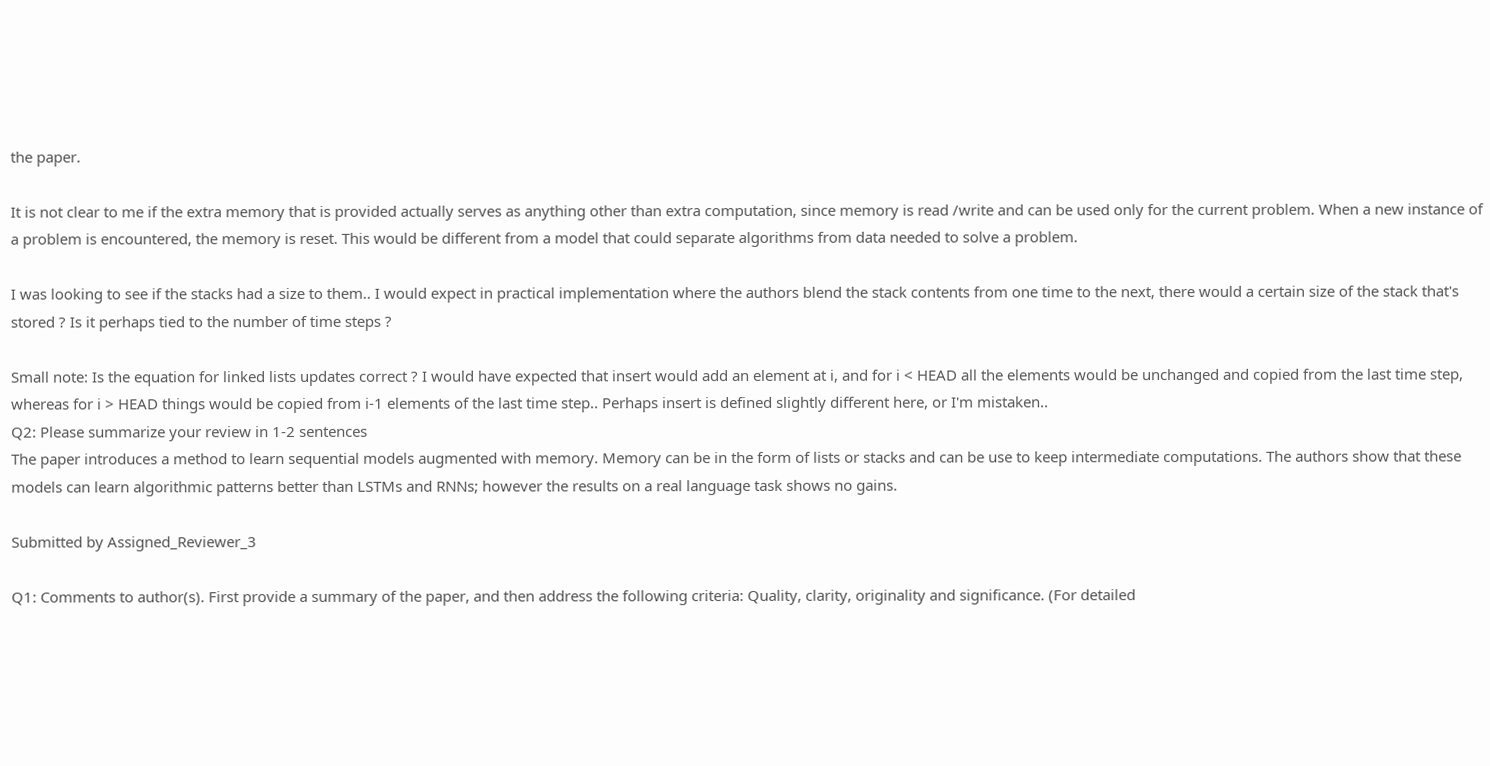the paper.

It is not clear to me if the extra memory that is provided actually serves as anything other than extra computation, since memory is read /write and can be used only for the current problem. When a new instance of a problem is encountered, the memory is reset. This would be different from a model that could separate algorithms from data needed to solve a problem.

I was looking to see if the stacks had a size to them.. I would expect in practical implementation where the authors blend the stack contents from one time to the next, there would a certain size of the stack that's stored ? Is it perhaps tied to the number of time steps ?

Small note: Is the equation for linked lists updates correct ? I would have expected that insert would add an element at i, and for i < HEAD all the elements would be unchanged and copied from the last time step, whereas for i > HEAD things would be copied from i-1 elements of the last time step.. Perhaps insert is defined slightly different here, or I'm mistaken..
Q2: Please summarize your review in 1-2 sentences
The paper introduces a method to learn sequential models augmented with memory. Memory can be in the form of lists or stacks and can be use to keep intermediate computations. The authors show that these models can learn algorithmic patterns better than LSTMs and RNNs; however the results on a real language task shows no gains.

Submitted by Assigned_Reviewer_3

Q1: Comments to author(s). First provide a summary of the paper, and then address the following criteria: Quality, clarity, originality and significance. (For detailed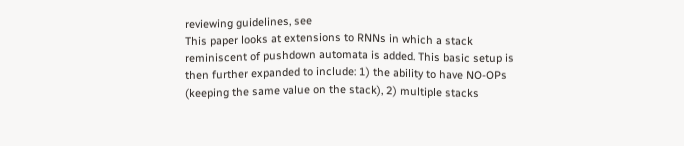reviewing guidelines, see
This paper looks at extensions to RNNs in which a stack reminiscent of pushdown automata is added. This basic setup is then further expanded to include: 1) the ability to have NO-OPs (keeping the same value on the stack), 2) multiple stacks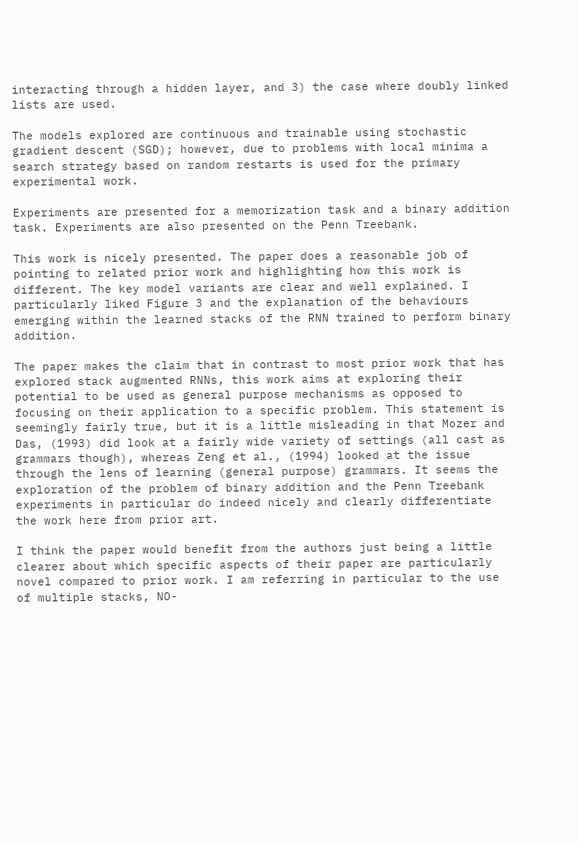interacting through a hidden layer, and 3) the case where doubly linked lists are used.

The models explored are continuous and trainable using stochastic gradient descent (SGD); however, due to problems with local minima a search strategy based on random restarts is used for the primary experimental work.

Experiments are presented for a memorization task and a binary addition task. Experiments are also presented on the Penn Treebank.

This work is nicely presented. The paper does a reasonable job of pointing to related prior work and highlighting how this work is different. The key model variants are clear and well explained. I particularly liked Figure 3 and the explanation of the behaviours emerging within the learned stacks of the RNN trained to perform binary addition.

The paper makes the claim that in contrast to most prior work that has explored stack augmented RNNs, this work aims at exploring their potential to be used as general purpose mechanisms as opposed to focusing on their application to a specific problem. This statement is seemingly fairly true, but it is a little misleading in that Mozer and Das, (1993) did look at a fairly wide variety of settings (all cast as grammars though), whereas Zeng et al., (1994) looked at the issue through the lens of learning (general purpose) grammars. It seems the exploration of the problem of binary addition and the Penn Treebank experiments in particular do indeed nicely and clearly differentiate the work here from prior art.

I think the paper would benefit from the authors just being a little clearer about which specific aspects of their paper are particularly novel compared to prior work. I am referring in particular to the use of multiple stacks, NO-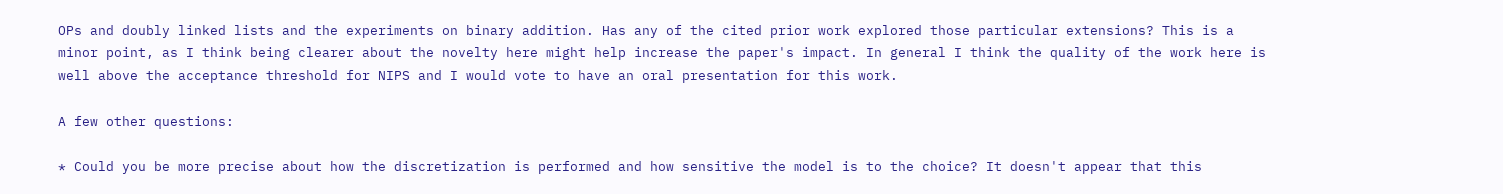OPs and doubly linked lists and the experiments on binary addition. Has any of the cited prior work explored those particular extensions? This is a minor point, as I think being clearer about the novelty here might help increase the paper's impact. In general I think the quality of the work here is well above the acceptance threshold for NIPS and I would vote to have an oral presentation for this work.

A few other questions:

* Could you be more precise about how the discretization is performed and how sensitive the model is to the choice? It doesn't appear that this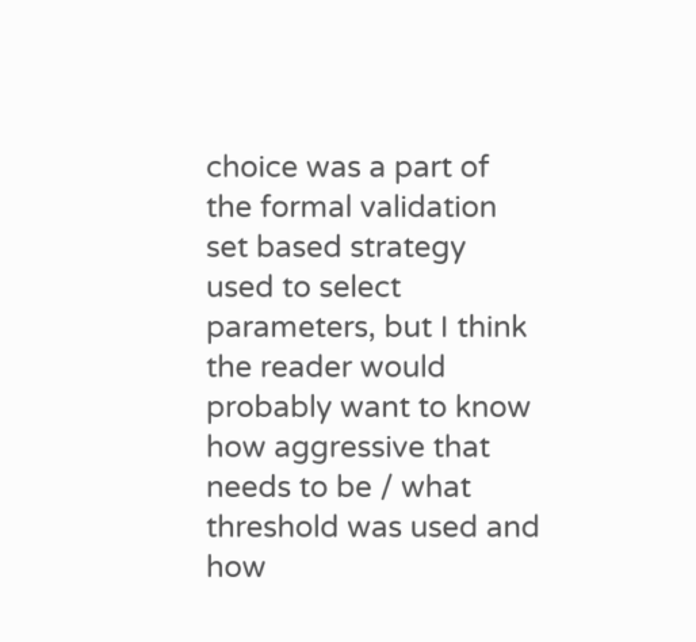choice was a part of the formal validation set based strategy used to select parameters, but I think the reader would probably want to know how aggressive that needs to be / what threshold was used and how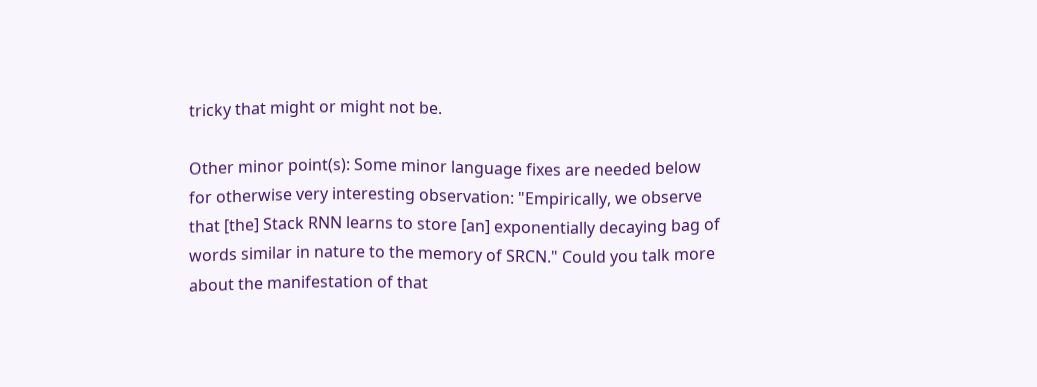tricky that might or might not be.

Other minor point(s): Some minor language fixes are needed below for otherwise very interesting observation: "Empirically, we observe that [the] Stack RNN learns to store [an] exponentially decaying bag of words similar in nature to the memory of SRCN." Could you talk more about the manifestation of that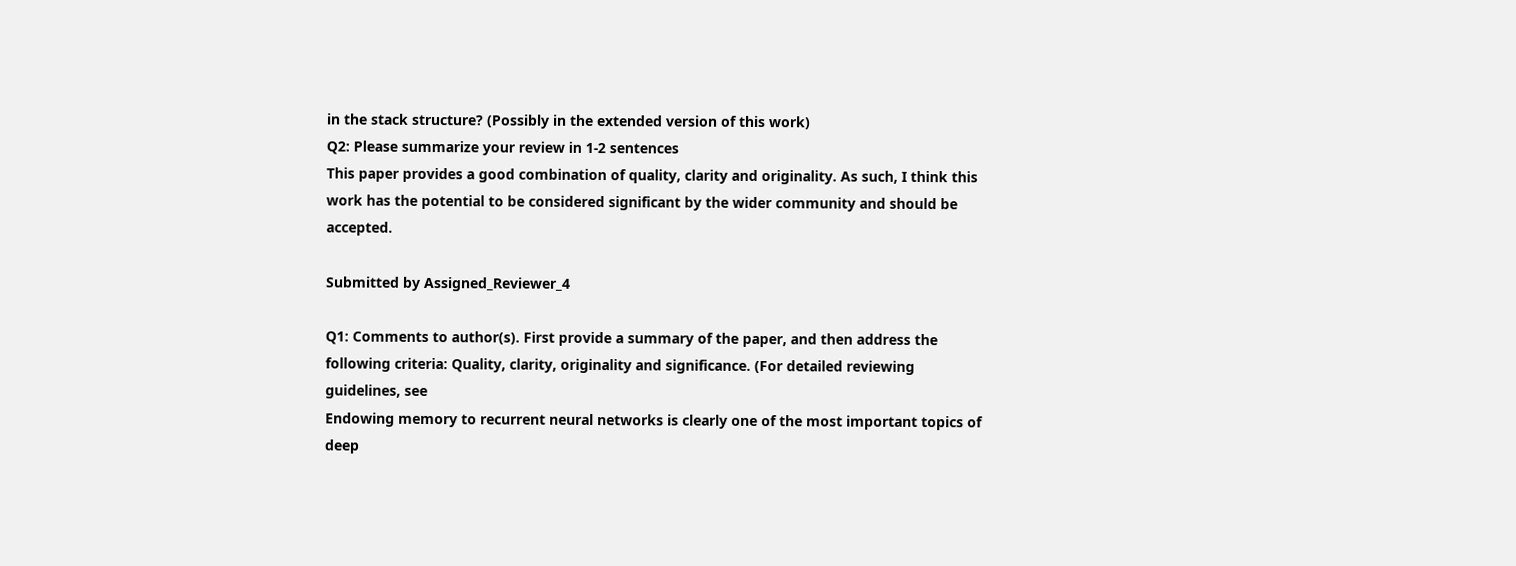in the stack structure? (Possibly in the extended version of this work)
Q2: Please summarize your review in 1-2 sentences
This paper provides a good combination of quality, clarity and originality. As such, I think this work has the potential to be considered significant by the wider community and should be accepted.

Submitted by Assigned_Reviewer_4

Q1: Comments to author(s). First provide a summary of the paper, and then address the following criteria: Quality, clarity, originality and significance. (For detailed reviewing guidelines, see
Endowing memory to recurrent neural networks is clearly one of the most important topics of deep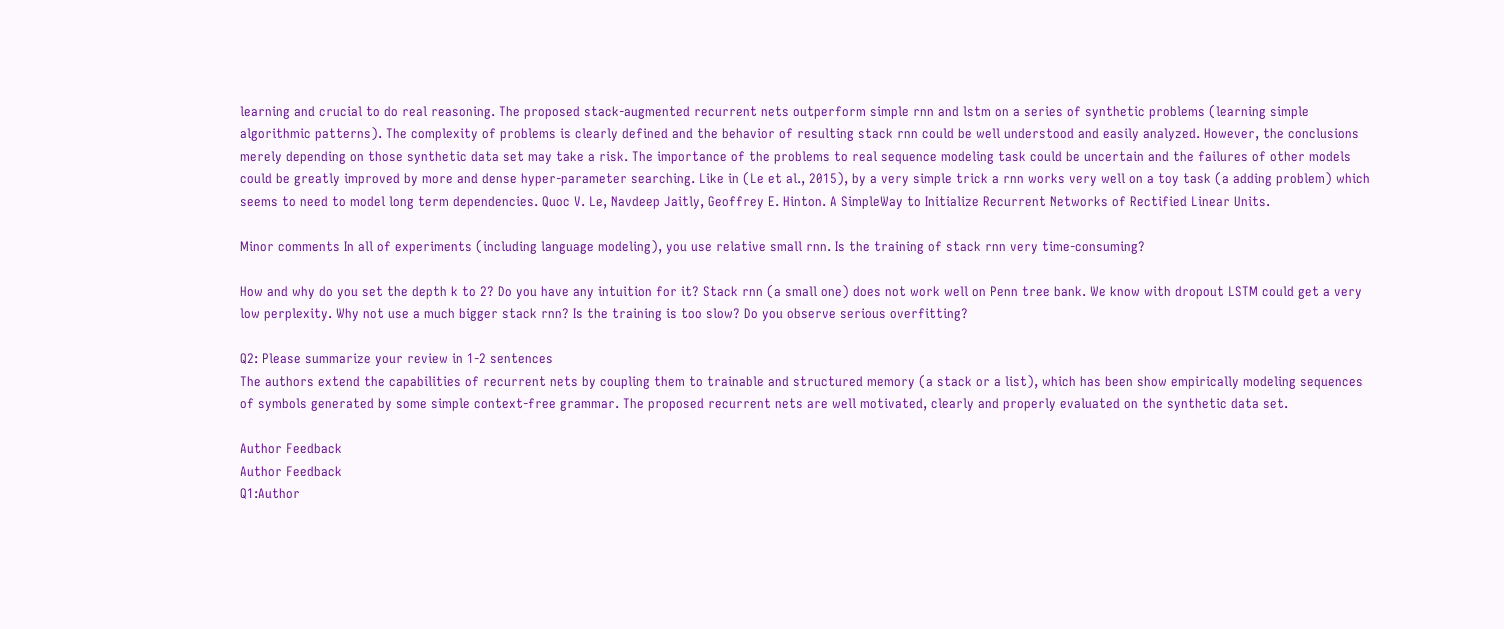learning and crucial to do real reasoning. The proposed stack-augmented recurrent nets outperform simple rnn and lstm on a series of synthetic problems (learning simple algorithmic patterns). The complexity of problems is clearly defined and the behavior of resulting stack rnn could be well understood and easily analyzed. However, the conclusions merely depending on those synthetic data set may take a risk. The importance of the problems to real sequence modeling task could be uncertain and the failures of other models could be greatly improved by more and dense hyper-parameter searching. Like in (Le et al., 2015), by a very simple trick a rnn works very well on a toy task (a adding problem) which seems to need to model long term dependencies. Quoc V. Le, Navdeep Jaitly, Geoffrey E. Hinton. A SimpleWay to Initialize Recurrent Networks of Rectified Linear Units.

Minor comments In all of experiments (including language modeling), you use relative small rnn. Is the training of stack rnn very time-consuming?

How and why do you set the depth k to 2? Do you have any intuition for it? Stack rnn (a small one) does not work well on Penn tree bank. We know with dropout LSTM could get a very low perplexity. Why not use a much bigger stack rnn? Is the training is too slow? Do you observe serious overfitting?

Q2: Please summarize your review in 1-2 sentences
The authors extend the capabilities of recurrent nets by coupling them to trainable and structured memory (a stack or a list), which has been show empirically modeling sequences of symbols generated by some simple context-free grammar. The proposed recurrent nets are well motivated, clearly and properly evaluated on the synthetic data set.

Author Feedback
Author Feedback
Q1:Author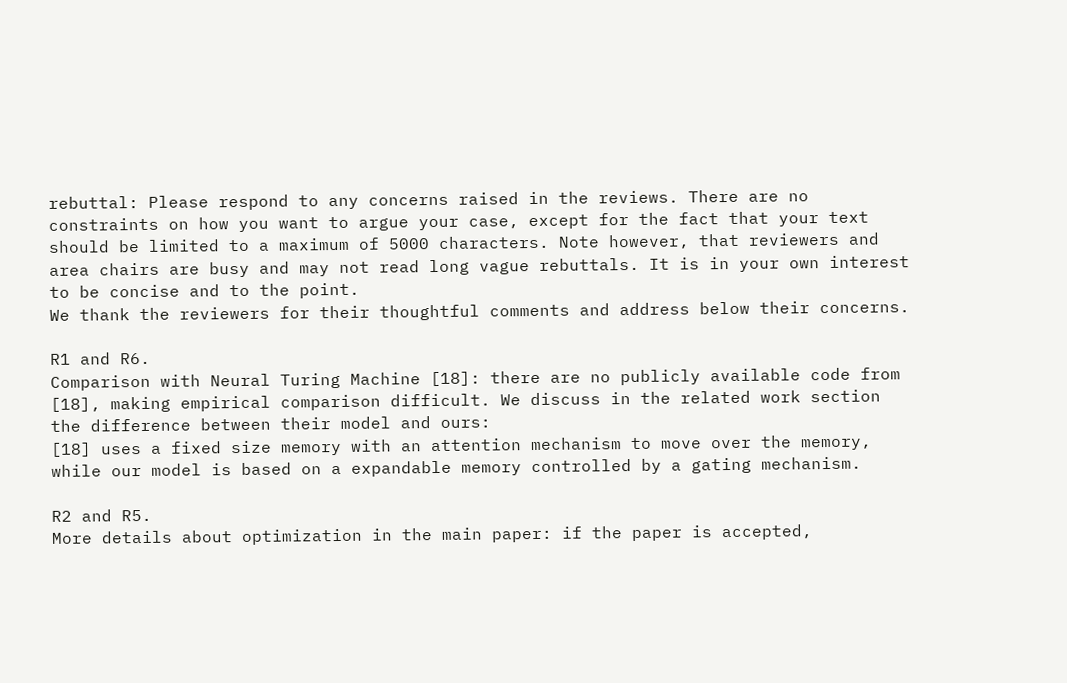rebuttal: Please respond to any concerns raised in the reviews. There are no constraints on how you want to argue your case, except for the fact that your text should be limited to a maximum of 5000 characters. Note however, that reviewers and area chairs are busy and may not read long vague rebuttals. It is in your own interest to be concise and to the point.
We thank the reviewers for their thoughtful comments and address below their concerns.

R1 and R6.
Comparison with Neural Turing Machine [18]: there are no publicly available code from [18], making empirical comparison difficult. We discuss in the related work section the difference between their model and ours:
[18] uses a fixed size memory with an attention mechanism to move over the memory, while our model is based on a expandable memory controlled by a gating mechanism.

R2 and R5.
More details about optimization in the main paper: if the paper is accepted,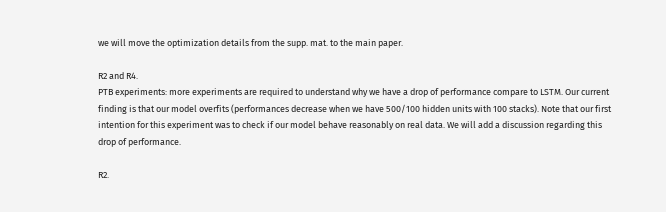we will move the optimization details from the supp. mat. to the main paper.

R2 and R4.
PTB experiments: more experiments are required to understand why we have a drop of performance compare to LSTM. Our current finding is that our model overfits (performances decrease when we have 500/100 hidden units with 100 stacks). Note that our first intention for this experiment was to check if our model behave reasonably on real data. We will add a discussion regarding this drop of performance.

R2.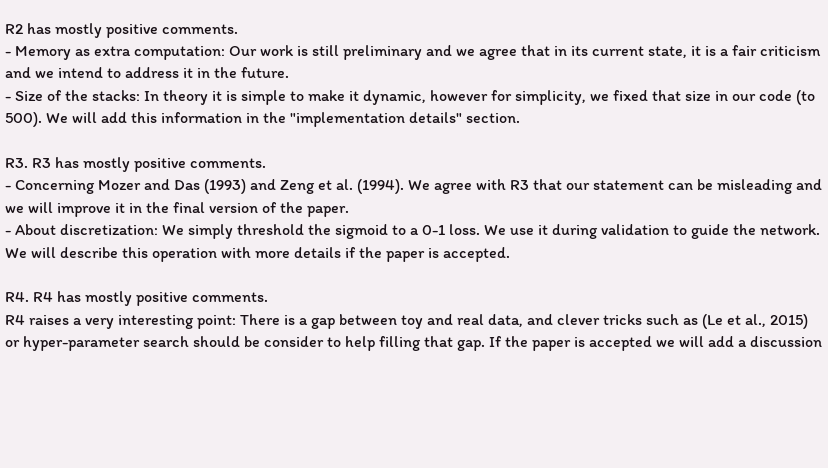R2 has mostly positive comments.
- Memory as extra computation: Our work is still preliminary and we agree that in its current state, it is a fair criticism and we intend to address it in the future.
- Size of the stacks: In theory it is simple to make it dynamic, however for simplicity, we fixed that size in our code (to 500). We will add this information in the "implementation details" section.

R3. R3 has mostly positive comments.
- Concerning Mozer and Das (1993) and Zeng et al. (1994). We agree with R3 that our statement can be misleading and we will improve it in the final version of the paper.
- About discretization: We simply threshold the sigmoid to a 0-1 loss. We use it during validation to guide the network. We will describe this operation with more details if the paper is accepted.

R4. R4 has mostly positive comments.
R4 raises a very interesting point: There is a gap between toy and real data, and clever tricks such as (Le et al., 2015) or hyper-parameter search should be consider to help filling that gap. If the paper is accepted we will add a discussion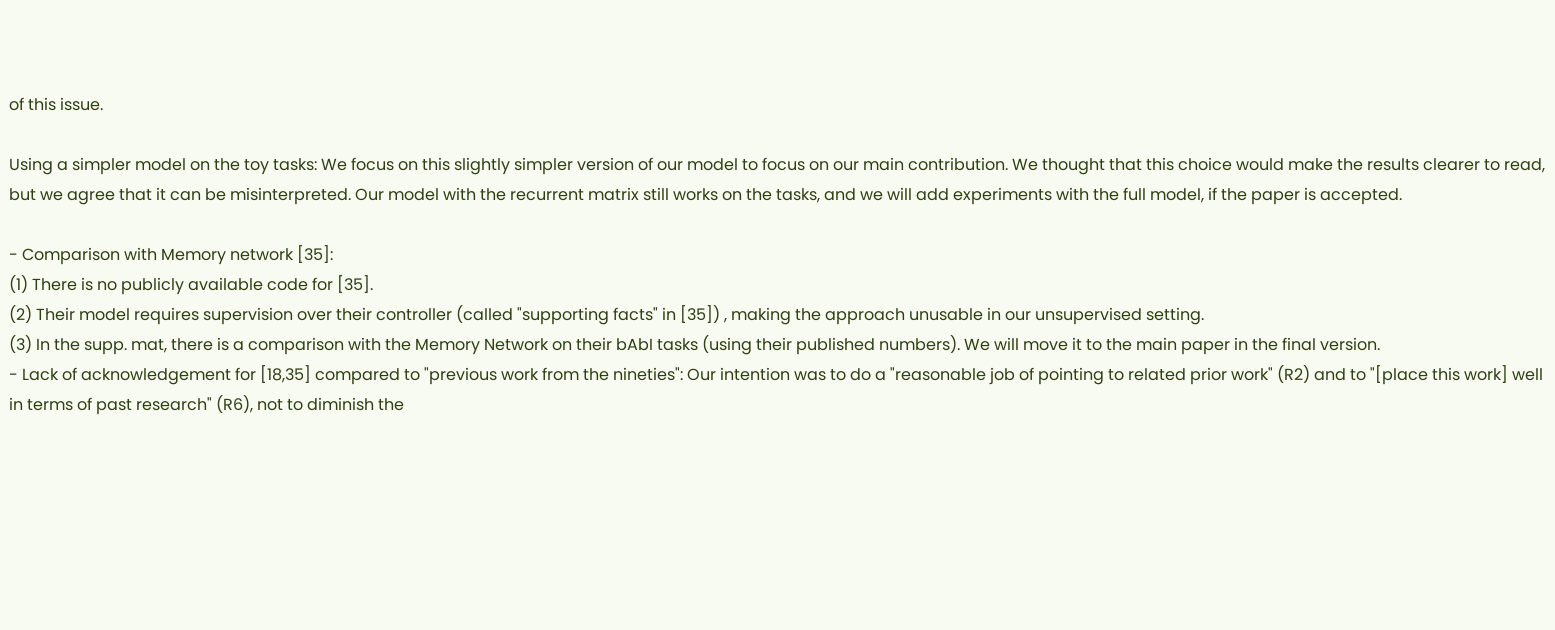of this issue.

Using a simpler model on the toy tasks: We focus on this slightly simpler version of our model to focus on our main contribution. We thought that this choice would make the results clearer to read, but we agree that it can be misinterpreted. Our model with the recurrent matrix still works on the tasks, and we will add experiments with the full model, if the paper is accepted.

- Comparison with Memory network [35]:
(1) There is no publicly available code for [35].
(2) Their model requires supervision over their controller (called "supporting facts" in [35]) , making the approach unusable in our unsupervised setting.
(3) In the supp. mat, there is a comparison with the Memory Network on their bAbI tasks (using their published numbers). We will move it to the main paper in the final version.
- Lack of acknowledgement for [18,35] compared to "previous work from the nineties": Our intention was to do a "reasonable job of pointing to related prior work" (R2) and to "[place this work] well in terms of past research" (R6), not to diminish the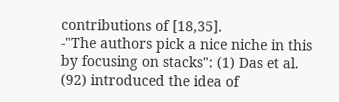contributions of [18,35].
-"The authors pick a nice niche in this by focusing on stacks": (1) Das et al. (92) introduced the idea of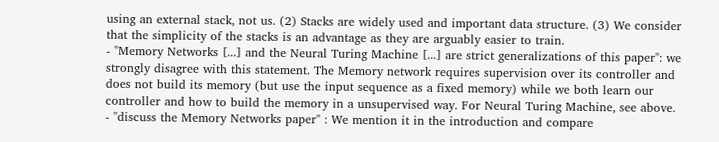using an external stack, not us. (2) Stacks are widely used and important data structure. (3) We consider that the simplicity of the stacks is an advantage as they are arguably easier to train.
- "Memory Networks [...] and the Neural Turing Machine [...] are strict generalizations of this paper": we strongly disagree with this statement. The Memory network requires supervision over its controller and does not build its memory (but use the input sequence as a fixed memory) while we both learn our controller and how to build the memory in a unsupervised way. For Neural Turing Machine, see above.
- "discuss the Memory Networks paper" : We mention it in the introduction and compare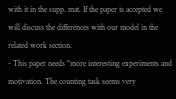with it in the supp. mat. If the paper is accepted we will discuss the differences with our model in the related work section.
- This paper needs "more interesting experiments and motivation. The counting task seems very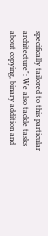specifically tailored to this particular architecture": We also tackle tasks about copying, binary addition and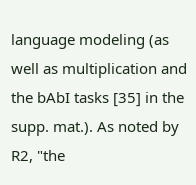language modeling (as well as multiplication and the bAbI tasks [35] in the supp. mat.). As noted by R2, "the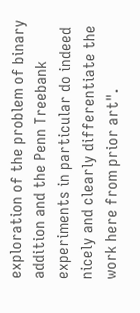exploration of the problem of binary addition and the Penn Treebank experiments in particular do indeed nicely and clearly differentiate the work here from prior art".